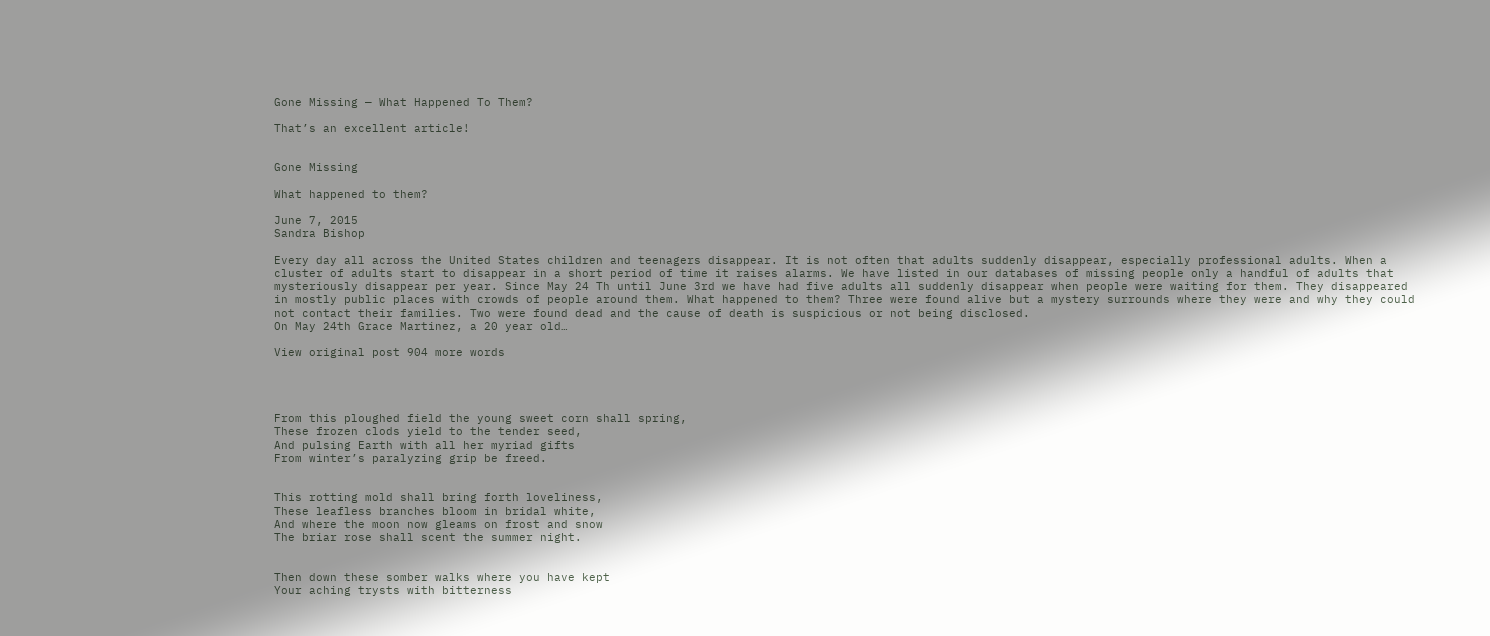Gone Missing — What Happened To Them?

That’s an excellent article!


Gone Missing

What happened to them?

June 7, 2015
Sandra Bishop

Every day all across the United States children and teenagers disappear. It is not often that adults suddenly disappear, especially professional adults. When a cluster of adults start to disappear in a short period of time it raises alarms. We have listed in our databases of missing people only a handful of adults that mysteriously disappear per year. Since May 24 Th until June 3rd we have had five adults all suddenly disappear when people were waiting for them. They disappeared in mostly public places with crowds of people around them. What happened to them? Three were found alive but a mystery surrounds where they were and why they could not contact their families. Two were found dead and the cause of death is suspicious or not being disclosed.
On May 24th Grace Martinez, a 20 year old…

View original post 904 more words




From this ploughed field the young sweet corn shall spring,
These frozen clods yield to the tender seed,
And pulsing Earth with all her myriad gifts
From winter’s paralyzing grip be freed.


This rotting mold shall bring forth loveliness,
These leafless branches bloom in bridal white,
And where the moon now gleams on frost and snow
The briar rose shall scent the summer night.


Then down these somber walks where you have kept
Your aching trysts with bitterness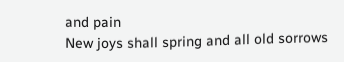and pain
New joys shall spring and all old sorrows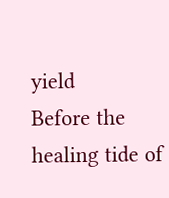yield
Before the healing tide of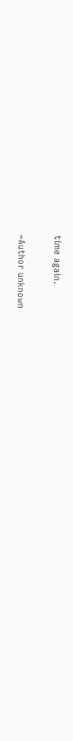time again.

~Author unknown